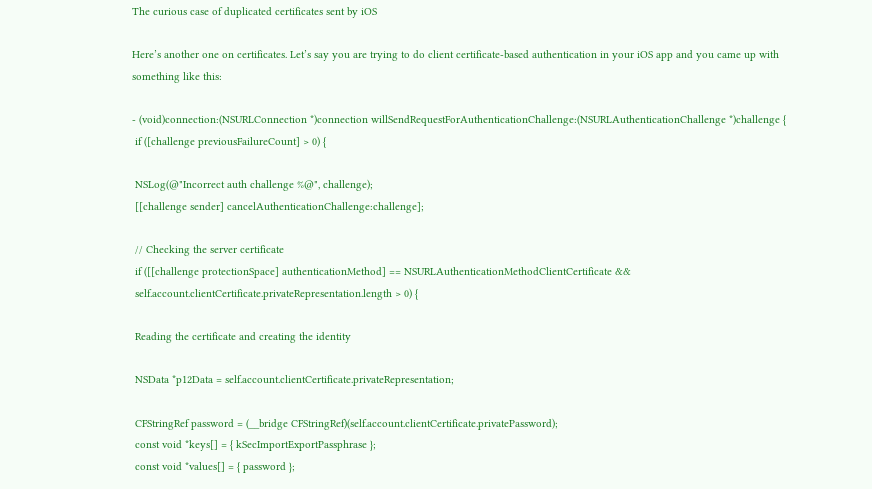The curious case of duplicated certificates sent by iOS

Here’s another one on certificates. Let’s say you are trying to do client certificate-based authentication in your iOS app and you came up with something like this:

- (void)connection:(NSURLConnection *)connection willSendRequestForAuthenticationChallenge:(NSURLAuthenticationChallenge *)challenge {
 if ([challenge previousFailureCount] > 0) {

 NSLog(@"Incorrect auth challenge %@", challenge);
 [[challenge sender] cancelAuthenticationChallenge:challenge];

 // Checking the server certificate
 if ([[challenge protectionSpace] authenticationMethod] == NSURLAuthenticationMethodClientCertificate &&
 self.account.clientCertificate.privateRepresentation.length > 0) {

 Reading the certificate and creating the identity

 NSData *p12Data = self.account.clientCertificate.privateRepresentation;

 CFStringRef password = (__bridge CFStringRef)(self.account.clientCertificate.privatePassword);
 const void *keys[] = { kSecImportExportPassphrase };
 const void *values[] = { password };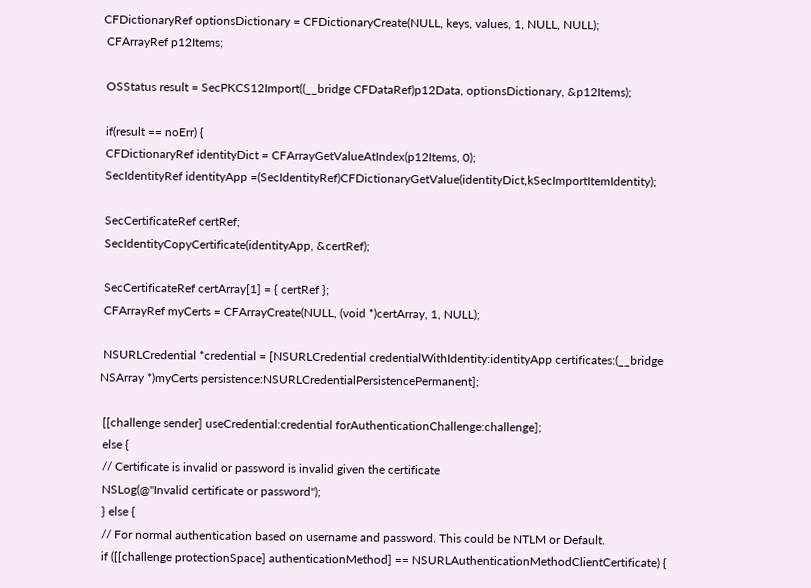CFDictionaryRef optionsDictionary = CFDictionaryCreate(NULL, keys, values, 1, NULL, NULL);
 CFArrayRef p12Items;

 OSStatus result = SecPKCS12Import((__bridge CFDataRef)p12Data, optionsDictionary, &p12Items);

 if(result == noErr) {
 CFDictionaryRef identityDict = CFArrayGetValueAtIndex(p12Items, 0);
 SecIdentityRef identityApp =(SecIdentityRef)CFDictionaryGetValue(identityDict,kSecImportItemIdentity);

 SecCertificateRef certRef;
 SecIdentityCopyCertificate(identityApp, &certRef);

 SecCertificateRef certArray[1] = { certRef };
 CFArrayRef myCerts = CFArrayCreate(NULL, (void *)certArray, 1, NULL);

 NSURLCredential *credential = [NSURLCredential credentialWithIdentity:identityApp certificates:(__bridge NSArray *)myCerts persistence:NSURLCredentialPersistencePermanent];

 [[challenge sender] useCredential:credential forAuthenticationChallenge:challenge];
 else {
 // Certificate is invalid or password is invalid given the certificate
 NSLog(@"Invalid certificate or password");
 } else {
 // For normal authentication based on username and password. This could be NTLM or Default.
 if ([[challenge protectionSpace] authenticationMethod] == NSURLAuthenticationMethodClientCertificate) {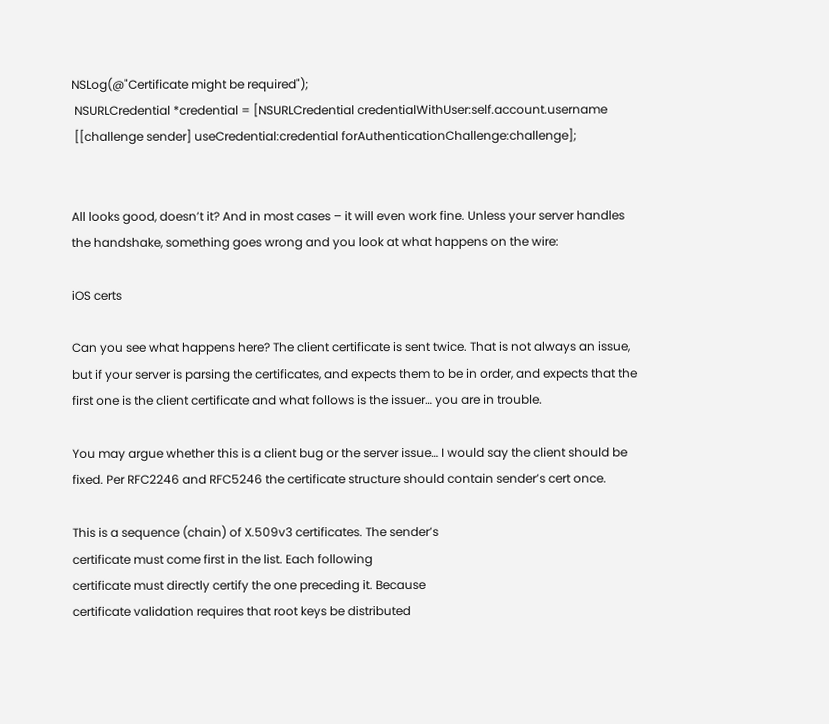NSLog(@"Certificate might be required");
 NSURLCredential *credential = [NSURLCredential credentialWithUser:self.account.username
 [[challenge sender] useCredential:credential forAuthenticationChallenge:challenge];


All looks good, doesn’t it? And in most cases – it will even work fine. Unless your server handles the handshake, something goes wrong and you look at what happens on the wire:

iOS certs

Can you see what happens here? The client certificate is sent twice. That is not always an issue, but if your server is parsing the certificates, and expects them to be in order, and expects that the first one is the client certificate and what follows is the issuer… you are in trouble.

You may argue whether this is a client bug or the server issue… I would say the client should be fixed. Per RFC2246 and RFC5246 the certificate structure should contain sender’s cert once.

This is a sequence (chain) of X.509v3 certificates. The sender’s
certificate must come first in the list. Each following
certificate must directly certify the one preceding it. Because
certificate validation requires that root keys be distributed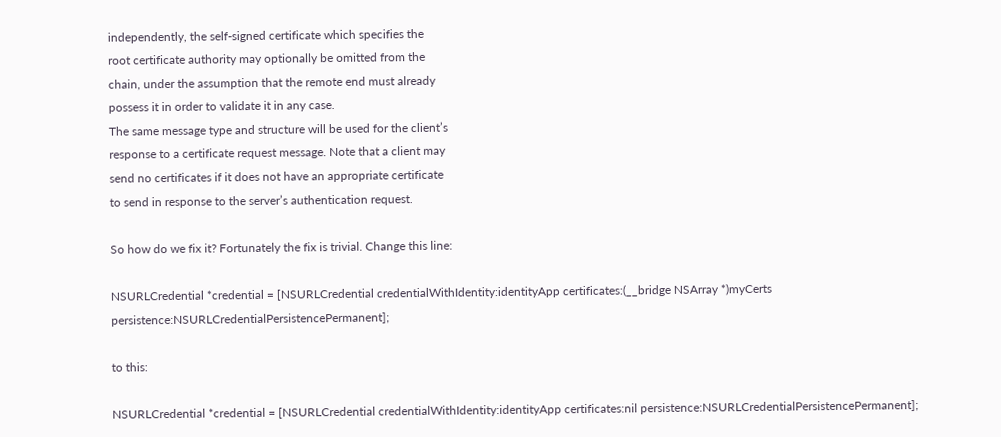independently, the self-signed certificate which specifies the
root certificate authority may optionally be omitted from the
chain, under the assumption that the remote end must already
possess it in order to validate it in any case.
The same message type and structure will be used for the client’s
response to a certificate request message. Note that a client may
send no certificates if it does not have an appropriate certificate
to send in response to the server’s authentication request.

So how do we fix it? Fortunately the fix is trivial. Change this line:

NSURLCredential *credential = [NSURLCredential credentialWithIdentity:identityApp certificates:(__bridge NSArray *)myCerts persistence:NSURLCredentialPersistencePermanent];

to this:

NSURLCredential *credential = [NSURLCredential credentialWithIdentity:identityApp certificates:nil persistence:NSURLCredentialPersistencePermanent];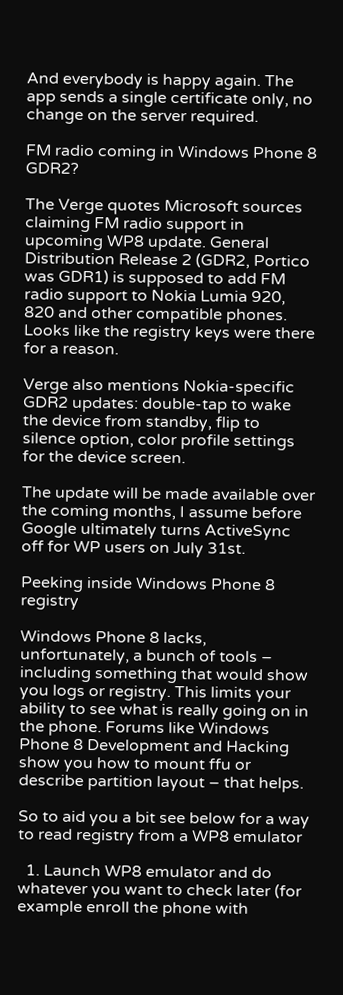And everybody is happy again. The app sends a single certificate only, no change on the server required.

FM radio coming in Windows Phone 8 GDR2?

The Verge quotes Microsoft sources claiming FM radio support in upcoming WP8 update. General Distribution Release 2 (GDR2, Portico was GDR1) is supposed to add FM radio support to Nokia Lumia 920, 820 and other compatible phones. Looks like the registry keys were there for a reason.

Verge also mentions Nokia-specific GDR2 updates: double-tap to wake the device from standby, flip to silence option, color profile settings for the device screen.

The update will be made available over the coming months, I assume before Google ultimately turns ActiveSync off for WP users on July 31st.

Peeking inside Windows Phone 8 registry

Windows Phone 8 lacks, unfortunately, a bunch of tools – including something that would show you logs or registry. This limits your ability to see what is really going on in the phone. Forums like Windows Phone 8 Development and Hacking show you how to mount ffu or describe partition layout – that helps.

So to aid you a bit see below for a way to read registry from a WP8 emulator

  1. Launch WP8 emulator and do whatever you want to check later (for example enroll the phone with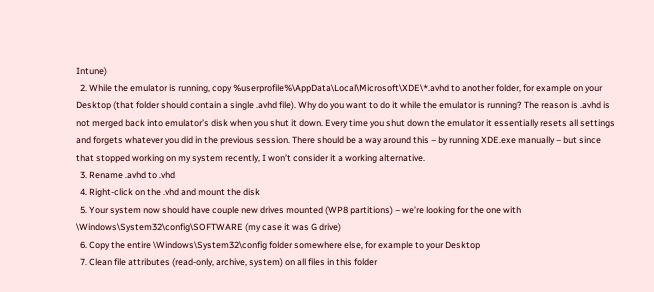Intune)
  2. While the emulator is running, copy %userprofile%\AppData\Local\Microsoft\XDE\*.avhd to another folder, for example on your Desktop (that folder should contain a single .avhd file). Why do you want to do it while the emulator is running? The reason is .avhd is not merged back into emulator’s disk when you shut it down. Every time you shut down the emulator it essentially resets all settings and forgets whatever you did in the previous session. There should be a way around this – by running XDE.exe manually – but since that stopped working on my system recently, I won’t consider it a working alternative.
  3. Rename .avhd to .vhd
  4. Right-click on the .vhd and mount the disk
  5. Your system now should have couple new drives mounted (WP8 partitions) – we’re looking for the one with \Windows\System32\config\SOFTWARE (my case it was G drive)
  6. Copy the entire \Windows\System32\config folder somewhere else, for example to your Desktop
  7. Clean file attributes (read-only, archive, system) on all files in this folder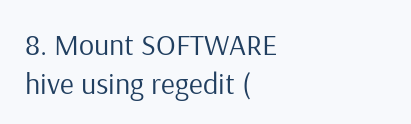8. Mount SOFTWARE hive using regedit (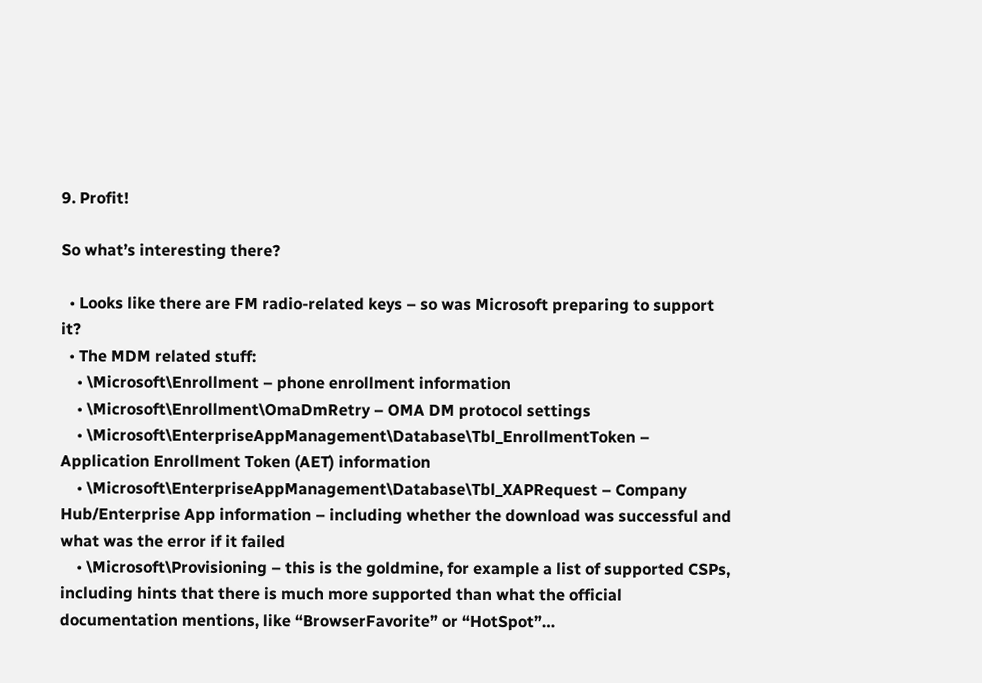9. Profit!

So what’s interesting there?

  • Looks like there are FM radio-related keys – so was Microsoft preparing to support it?
  • The MDM related stuff:
    • \Microsoft\Enrollment – phone enrollment information
    • \Microsoft\Enrollment\OmaDmRetry – OMA DM protocol settings
    • \Microsoft\EnterpriseAppManagement\Database\Tbl_EnrollmentToken – Application Enrollment Token (AET) information
    • \Microsoft\EnterpriseAppManagement\Database\Tbl_XAPRequest – Company Hub/Enterprise App information – including whether the download was successful and what was the error if it failed
    • \Microsoft\Provisioning – this is the goldmine, for example a list of supported CSPs, including hints that there is much more supported than what the official documentation mentions, like “BrowserFavorite” or “HotSpot”…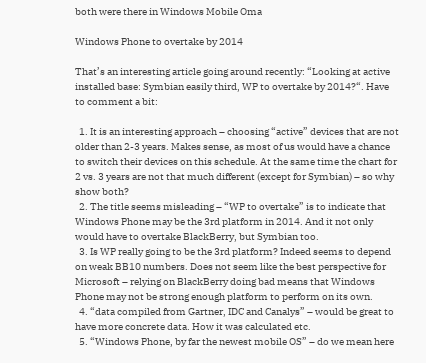both were there in Windows Mobile Oma

Windows Phone to overtake by 2014

That’s an interesting article going around recently: “Looking at active installed base: Symbian easily third, WP to overtake by 2014?“. Have to comment a bit:

  1. It is an interesting approach – choosing “active” devices that are not older than 2-3 years. Makes sense, as most of us would have a chance to switch their devices on this schedule. At the same time the chart for 2 vs. 3 years are not that much different (except for Symbian) – so why show both?
  2. The title seems misleading – “WP to overtake” is to indicate that Windows Phone may be the 3rd platform in 2014. And it not only would have to overtake BlackBerry, but Symbian too.
  3. Is WP really going to be the 3rd platform? Indeed seems to depend on weak BB10 numbers. Does not seem like the best perspective for Microsoft – relying on BlackBerry doing bad means that Windows Phone may not be strong enough platform to perform on its own.
  4. “data compiled from Gartner, IDC and Canalys” – would be great to have more concrete data. How it was calculated etc.
  5. “Windows Phone, by far the newest mobile OS” – do we mean here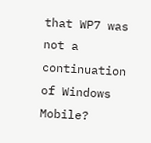that WP7 was not a continuation of Windows Mobile?